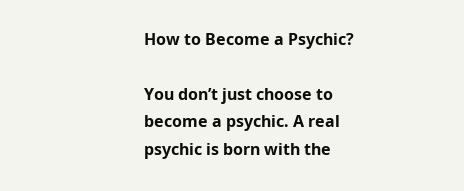How to Become a Psychic?

You don’t just choose to become a psychic. A real psychic is born with the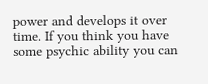power and develops it over time. If you think you have some psychic ability you can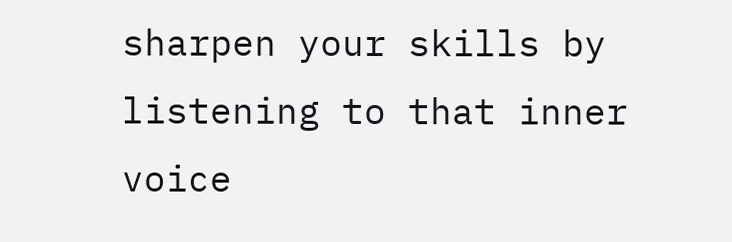sharpen your skills by listening to that inner voice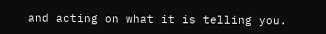and acting on what it is telling you.